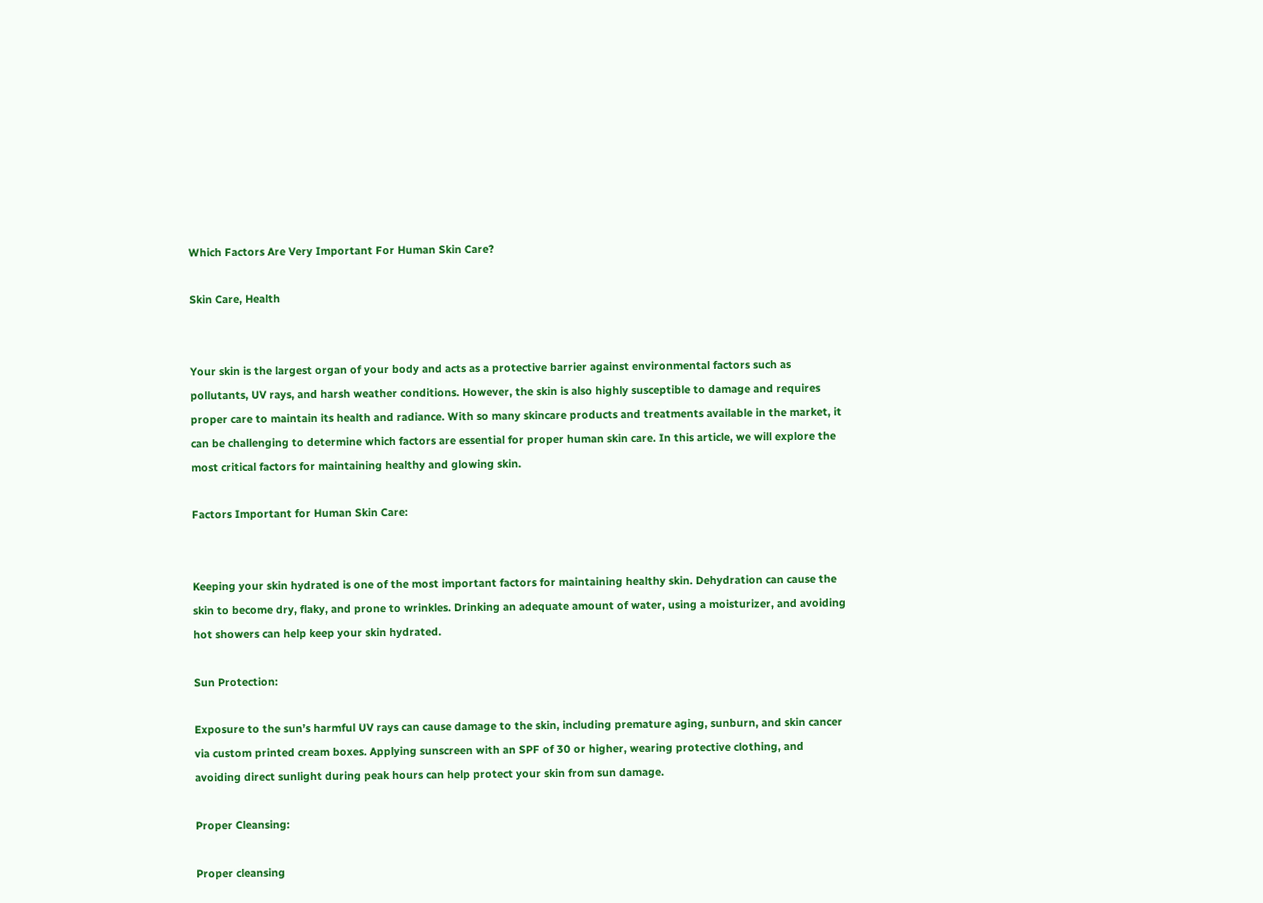Which Factors Are Very Important For Human Skin Care?

Skin Care, Health


Your skin is the largest organ of your body and acts as a protective barrier against environmental factors such as pollutants, UV rays, and harsh weather conditions. However, the skin is also highly susceptible to damage and requires proper care to maintain its health and radiance. With so many skincare products and treatments available in the market, it can be challenging to determine which factors are essential for proper human skin care. In this article, we will explore the most critical factors for maintaining healthy and glowing skin.

Factors Important for Human Skin Care:


Keeping your skin hydrated is one of the most important factors for maintaining healthy skin. Dehydration can cause the skin to become dry, flaky, and prone to wrinkles. Drinking an adequate amount of water, using a moisturizer, and avoiding hot showers can help keep your skin hydrated.

Sun Protection:

Exposure to the sun’s harmful UV rays can cause damage to the skin, including premature aging, sunburn, and skin cancer via custom printed cream boxes. Applying sunscreen with an SPF of 30 or higher, wearing protective clothing, and avoiding direct sunlight during peak hours can help protect your skin from sun damage.

Proper Cleansing:

Proper cleansing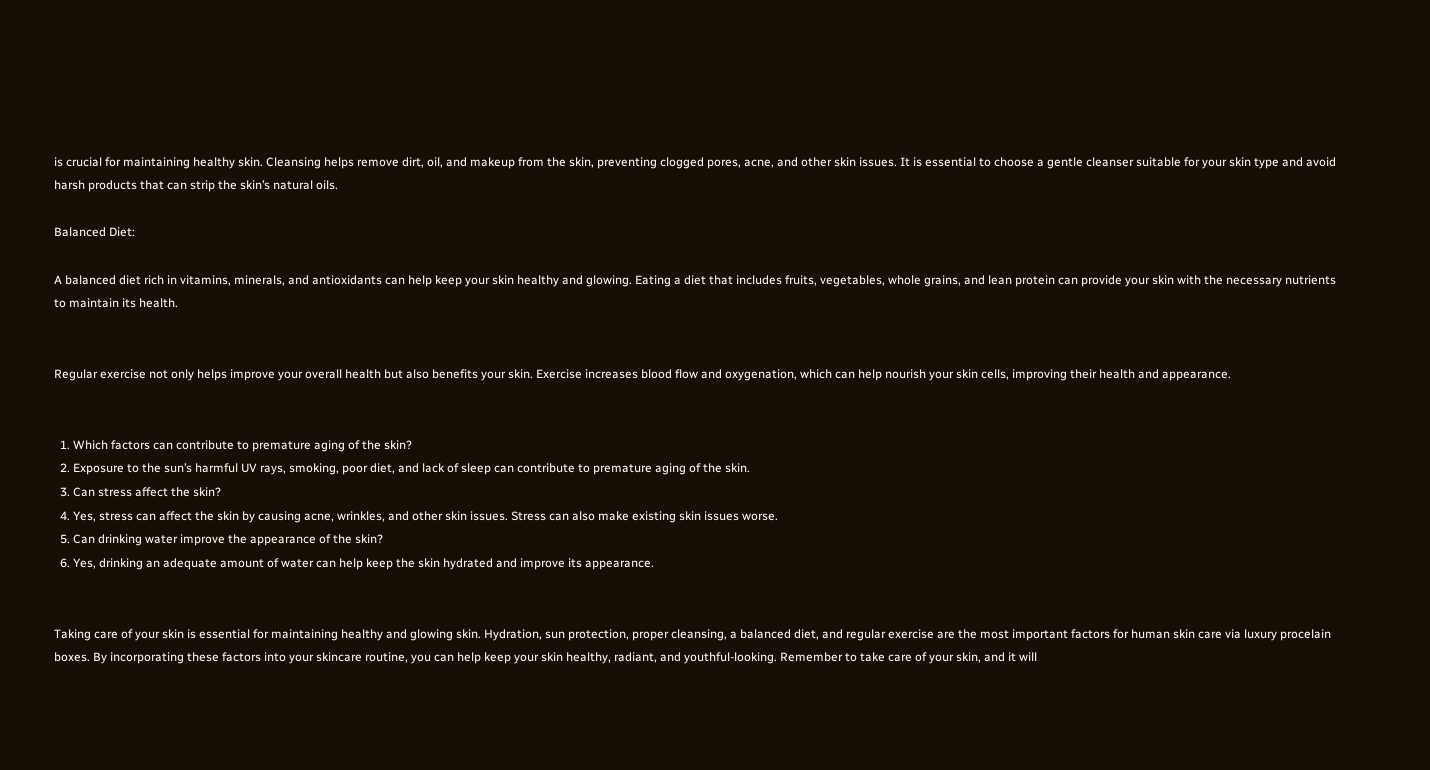is crucial for maintaining healthy skin. Cleansing helps remove dirt, oil, and makeup from the skin, preventing clogged pores, acne, and other skin issues. It is essential to choose a gentle cleanser suitable for your skin type and avoid harsh products that can strip the skin’s natural oils.

Balanced Diet:

A balanced diet rich in vitamins, minerals, and antioxidants can help keep your skin healthy and glowing. Eating a diet that includes fruits, vegetables, whole grains, and lean protein can provide your skin with the necessary nutrients to maintain its health.


Regular exercise not only helps improve your overall health but also benefits your skin. Exercise increases blood flow and oxygenation, which can help nourish your skin cells, improving their health and appearance.


  1. Which factors can contribute to premature aging of the skin?
  2. Exposure to the sun’s harmful UV rays, smoking, poor diet, and lack of sleep can contribute to premature aging of the skin.
  3. Can stress affect the skin?
  4. Yes, stress can affect the skin by causing acne, wrinkles, and other skin issues. Stress can also make existing skin issues worse.
  5. Can drinking water improve the appearance of the skin?
  6. Yes, drinking an adequate amount of water can help keep the skin hydrated and improve its appearance.


Taking care of your skin is essential for maintaining healthy and glowing skin. Hydration, sun protection, proper cleansing, a balanced diet, and regular exercise are the most important factors for human skin care via luxury procelain boxes. By incorporating these factors into your skincare routine, you can help keep your skin healthy, radiant, and youthful-looking. Remember to take care of your skin, and it will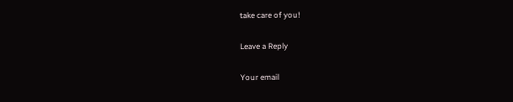take care of you!

Leave a Reply

Your email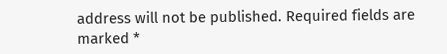address will not be published. Required fields are marked *